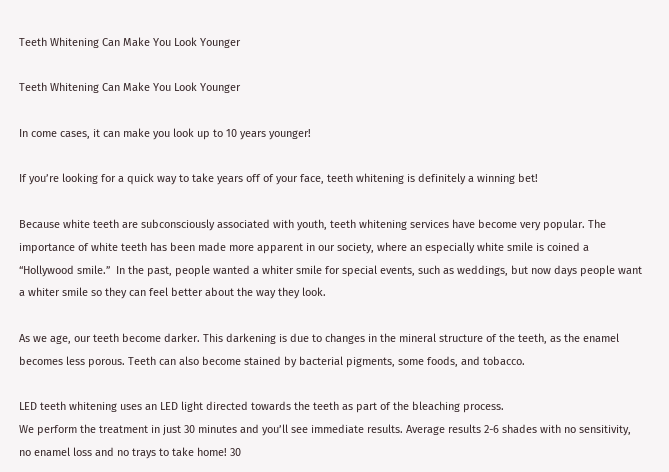Teeth Whitening Can Make You Look Younger

Teeth Whitening Can Make You Look Younger

In come cases, it can make you look up to 10 years younger!

If you’re looking for a quick way to take years off of your face, teeth whitening is definitely a winning bet!

Because white teeth are subconsciously associated with youth, teeth whitening services have become very popular. The importance of white teeth has been made more apparent in our society, where an especially white smile is coined a “Hollywood smile.”  In the past, people wanted a whiter smile for special events, such as weddings, but now days people want a whiter smile so they can feel better about the way they look.

As we age, our teeth become darker. This darkening is due to changes in the mineral structure of the teeth, as the enamel becomes less porous. Teeth can also become stained by bacterial pigments, some foods, and tobacco.

LED teeth whitening uses an LED light directed towards the teeth as part of the bleaching process.
We perform the treatment in just 30 minutes and you’ll see immediate results. Average results 2-6 shades with no sensitivity, no enamel loss and no trays to take home! 30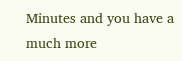Minutes and you have a much more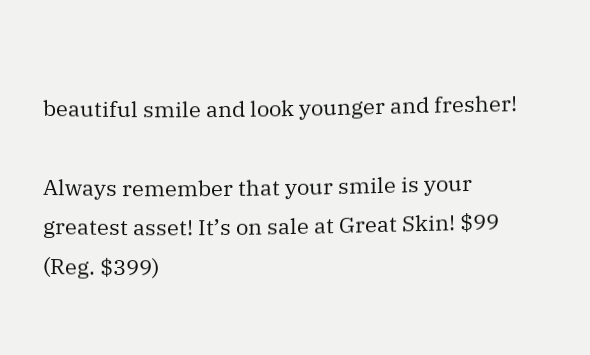beautiful smile and look younger and fresher!

Always remember that your smile is your greatest asset! It’s on sale at Great Skin! $99 (Reg. $399)